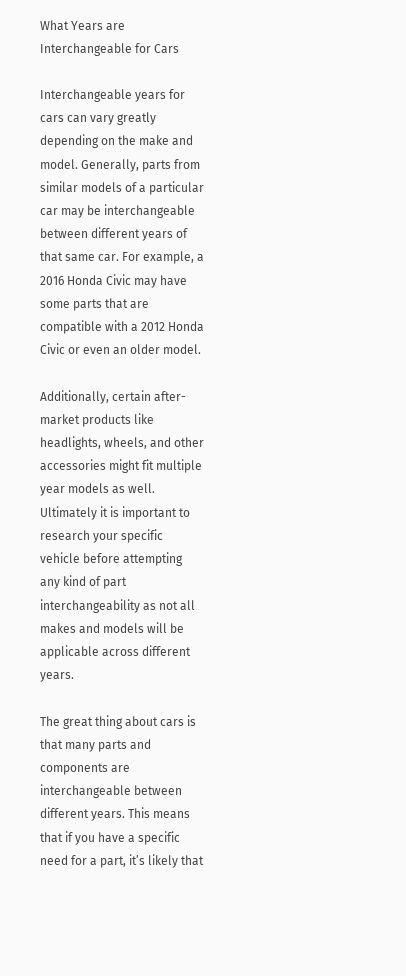What Years are Interchangeable for Cars

Interchangeable years for cars can vary greatly depending on the make and model. Generally, parts from similar models of a particular car may be interchangeable between different years of that same car. For example, a 2016 Honda Civic may have some parts that are compatible with a 2012 Honda Civic or even an older model.

Additionally, certain after-market products like headlights, wheels, and other accessories might fit multiple year models as well. Ultimately it is important to research your specific vehicle before attempting any kind of part interchangeability as not all makes and models will be applicable across different years.

The great thing about cars is that many parts and components are interchangeable between different years. This means that if you have a specific need for a part, it’s likely that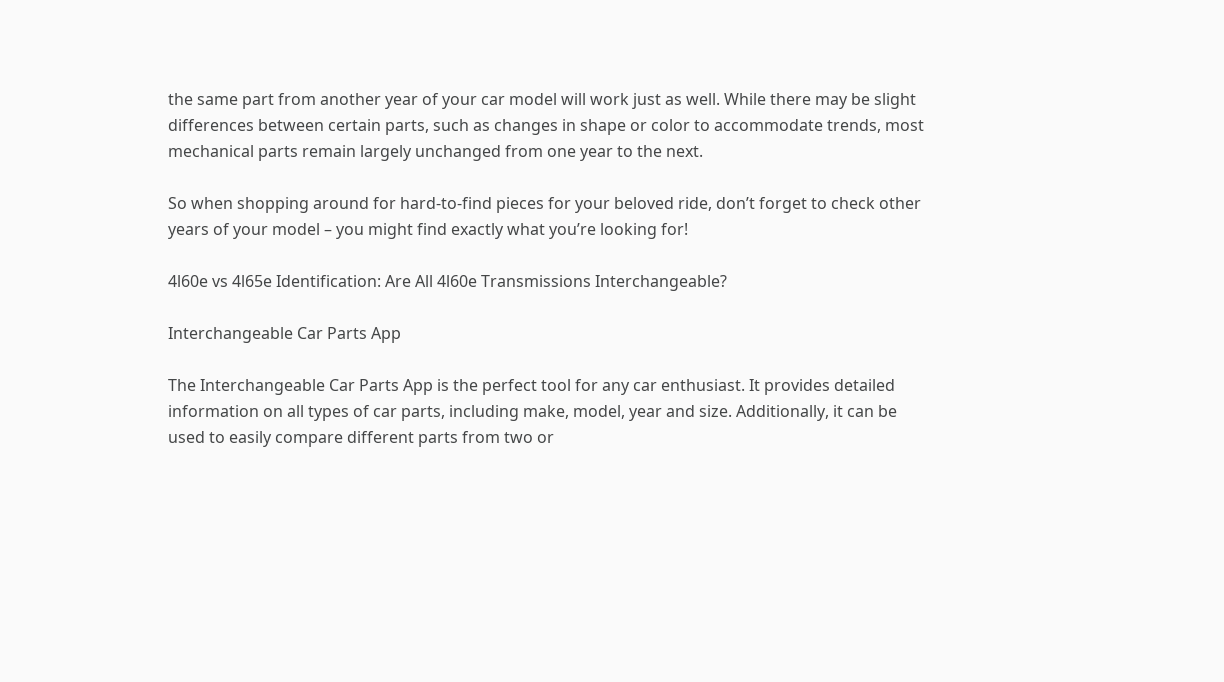the same part from another year of your car model will work just as well. While there may be slight differences between certain parts, such as changes in shape or color to accommodate trends, most mechanical parts remain largely unchanged from one year to the next.

So when shopping around for hard-to-find pieces for your beloved ride, don’t forget to check other years of your model – you might find exactly what you’re looking for!

4l60e vs 4l65e Identification: Are All 4l60e Transmissions Interchangeable?

Interchangeable Car Parts App

The Interchangeable Car Parts App is the perfect tool for any car enthusiast. It provides detailed information on all types of car parts, including make, model, year and size. Additionally, it can be used to easily compare different parts from two or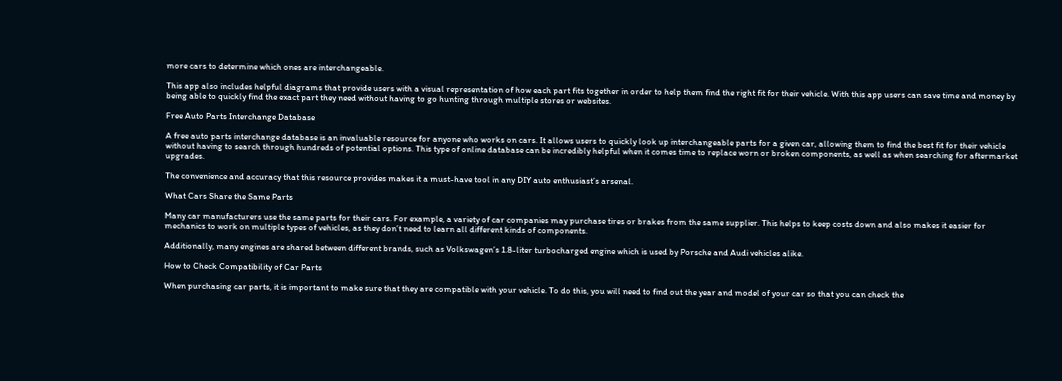more cars to determine which ones are interchangeable.

This app also includes helpful diagrams that provide users with a visual representation of how each part fits together in order to help them find the right fit for their vehicle. With this app users can save time and money by being able to quickly find the exact part they need without having to go hunting through multiple stores or websites.

Free Auto Parts Interchange Database

A free auto parts interchange database is an invaluable resource for anyone who works on cars. It allows users to quickly look up interchangeable parts for a given car, allowing them to find the best fit for their vehicle without having to search through hundreds of potential options. This type of online database can be incredibly helpful when it comes time to replace worn or broken components, as well as when searching for aftermarket upgrades.

The convenience and accuracy that this resource provides makes it a must-have tool in any DIY auto enthusiast’s arsenal.

What Cars Share the Same Parts

Many car manufacturers use the same parts for their cars. For example, a variety of car companies may purchase tires or brakes from the same supplier. This helps to keep costs down and also makes it easier for mechanics to work on multiple types of vehicles, as they don’t need to learn all different kinds of components.

Additionally, many engines are shared between different brands, such as Volkswagen’s 1.8-liter turbocharged engine which is used by Porsche and Audi vehicles alike.

How to Check Compatibility of Car Parts

When purchasing car parts, it is important to make sure that they are compatible with your vehicle. To do this, you will need to find out the year and model of your car so that you can check the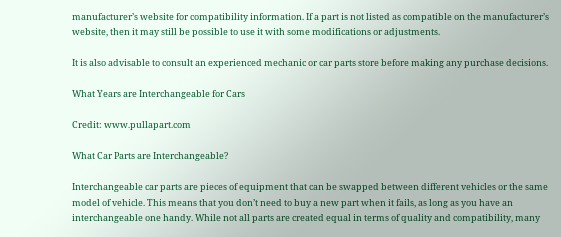manufacturer’s website for compatibility information. If a part is not listed as compatible on the manufacturer’s website, then it may still be possible to use it with some modifications or adjustments.

It is also advisable to consult an experienced mechanic or car parts store before making any purchase decisions.

What Years are Interchangeable for Cars

Credit: www.pullapart.com

What Car Parts are Interchangeable?

Interchangeable car parts are pieces of equipment that can be swapped between different vehicles or the same model of vehicle. This means that you don’t need to buy a new part when it fails, as long as you have an interchangeable one handy. While not all parts are created equal in terms of quality and compatibility, many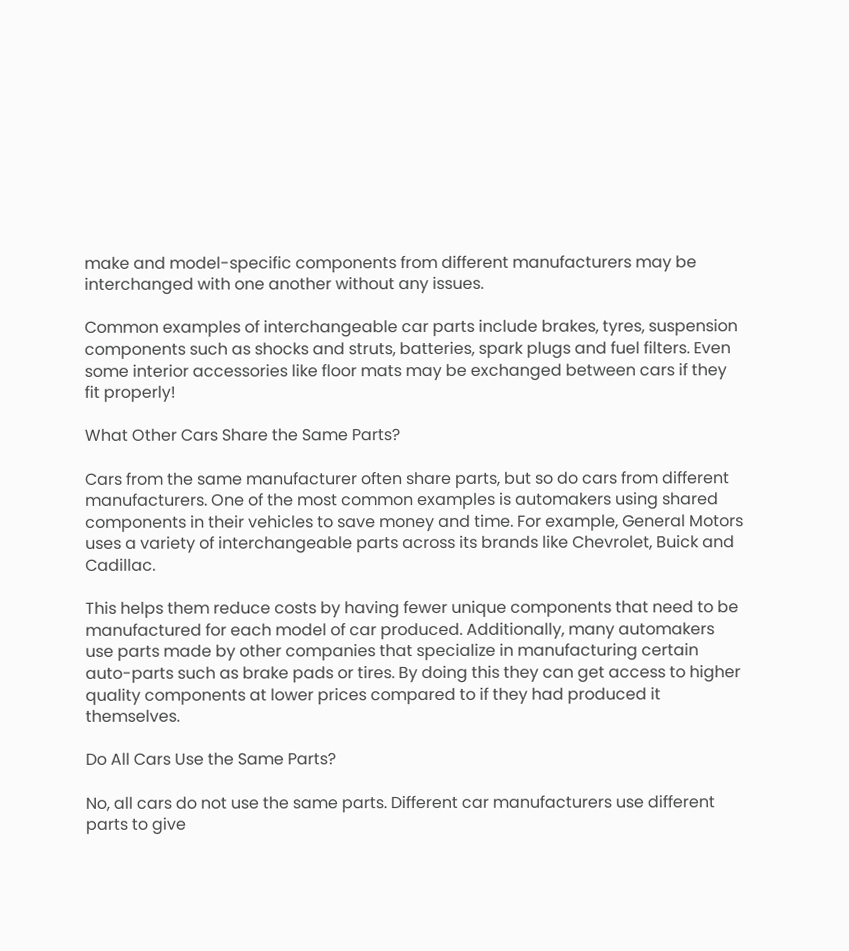make and model-specific components from different manufacturers may be interchanged with one another without any issues.

Common examples of interchangeable car parts include brakes, tyres, suspension components such as shocks and struts, batteries, spark plugs and fuel filters. Even some interior accessories like floor mats may be exchanged between cars if they fit properly!

What Other Cars Share the Same Parts?

Cars from the same manufacturer often share parts, but so do cars from different manufacturers. One of the most common examples is automakers using shared components in their vehicles to save money and time. For example, General Motors uses a variety of interchangeable parts across its brands like Chevrolet, Buick and Cadillac.

This helps them reduce costs by having fewer unique components that need to be manufactured for each model of car produced. Additionally, many automakers use parts made by other companies that specialize in manufacturing certain auto-parts such as brake pads or tires. By doing this they can get access to higher quality components at lower prices compared to if they had produced it themselves.

Do All Cars Use the Same Parts?

No, all cars do not use the same parts. Different car manufacturers use different parts to give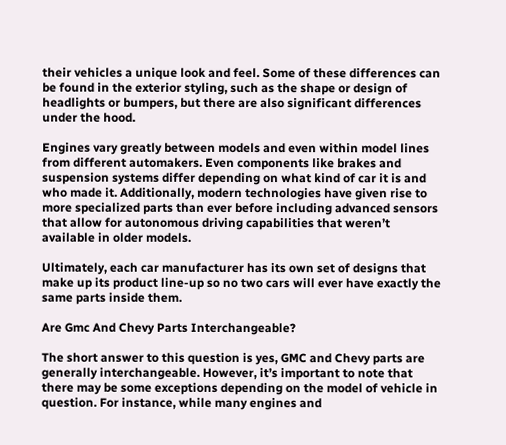their vehicles a unique look and feel. Some of these differences can be found in the exterior styling, such as the shape or design of headlights or bumpers, but there are also significant differences under the hood.

Engines vary greatly between models and even within model lines from different automakers. Even components like brakes and suspension systems differ depending on what kind of car it is and who made it. Additionally, modern technologies have given rise to more specialized parts than ever before including advanced sensors that allow for autonomous driving capabilities that weren’t available in older models.

Ultimately, each car manufacturer has its own set of designs that make up its product line-up so no two cars will ever have exactly the same parts inside them.

Are Gmc And Chevy Parts Interchangeable?

The short answer to this question is yes, GMC and Chevy parts are generally interchangeable. However, it’s important to note that there may be some exceptions depending on the model of vehicle in question. For instance, while many engines and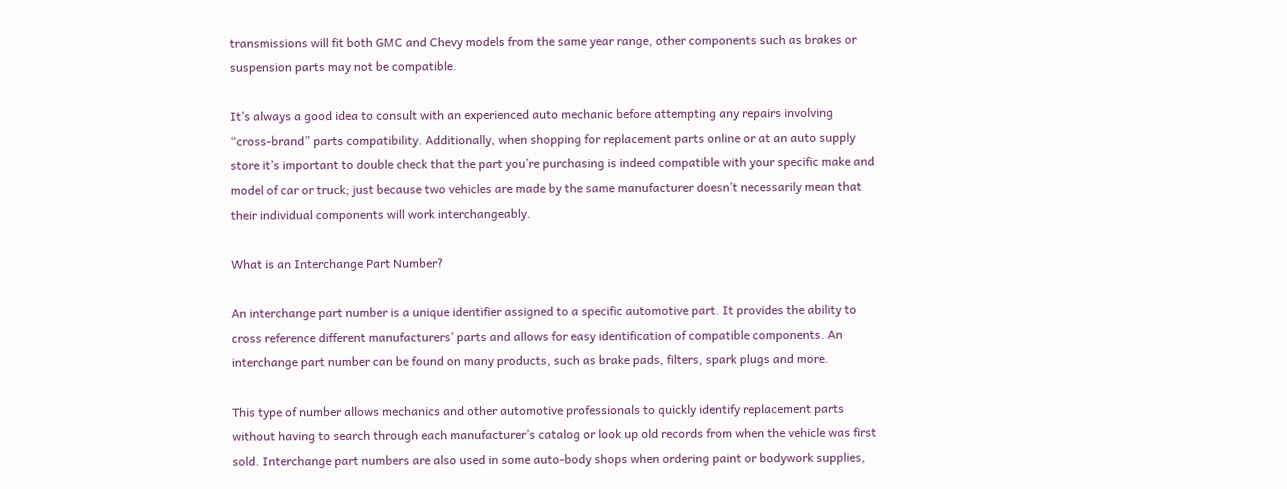transmissions will fit both GMC and Chevy models from the same year range, other components such as brakes or suspension parts may not be compatible.

It’s always a good idea to consult with an experienced auto mechanic before attempting any repairs involving “cross-brand” parts compatibility. Additionally, when shopping for replacement parts online or at an auto supply store it’s important to double check that the part you’re purchasing is indeed compatible with your specific make and model of car or truck; just because two vehicles are made by the same manufacturer doesn’t necessarily mean that their individual components will work interchangeably.

What is an Interchange Part Number?

An interchange part number is a unique identifier assigned to a specific automotive part. It provides the ability to cross reference different manufacturers’ parts and allows for easy identification of compatible components. An interchange part number can be found on many products, such as brake pads, filters, spark plugs and more.

This type of number allows mechanics and other automotive professionals to quickly identify replacement parts without having to search through each manufacturer’s catalog or look up old records from when the vehicle was first sold. Interchange part numbers are also used in some auto-body shops when ordering paint or bodywork supplies,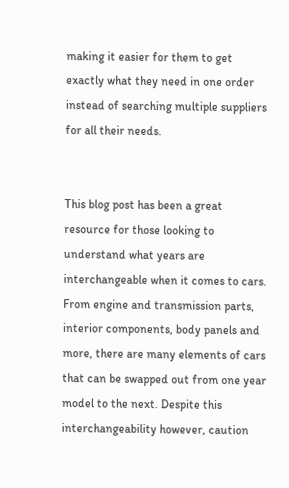making it easier for them to get exactly what they need in one order instead of searching multiple suppliers for all their needs.


This blog post has been a great resource for those looking to understand what years are interchangeable when it comes to cars. From engine and transmission parts, interior components, body panels and more, there are many elements of cars that can be swapped out from one year model to the next. Despite this interchangeability however, caution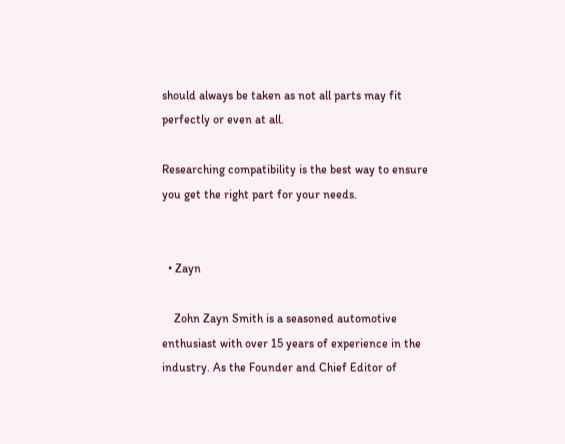should always be taken as not all parts may fit perfectly or even at all.

Researching compatibility is the best way to ensure you get the right part for your needs.


  • Zayn

    Zohn Zayn Smith is a seasoned automotive enthusiast with over 15 years of experience in the industry. As the Founder and Chief Editor of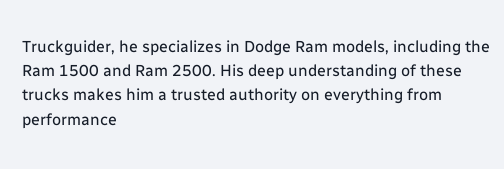Truckguider, he specializes in Dodge Ram models, including the Ram 1500 and Ram 2500. His deep understanding of these trucks makes him a trusted authority on everything from performance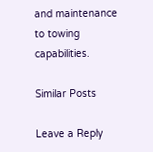and maintenance to towing capabilities.

Similar Posts

Leave a Reply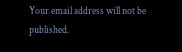Your email address will not be published.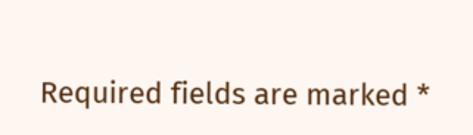Required fields are marked *